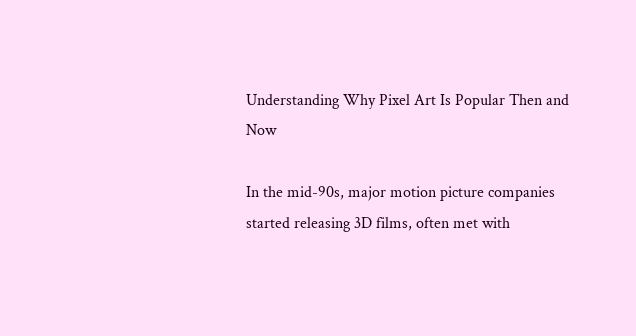Understanding Why Pixel Art Is Popular Then and Now

In the mid-90s, major motion picture companies started releasing 3D films, often met with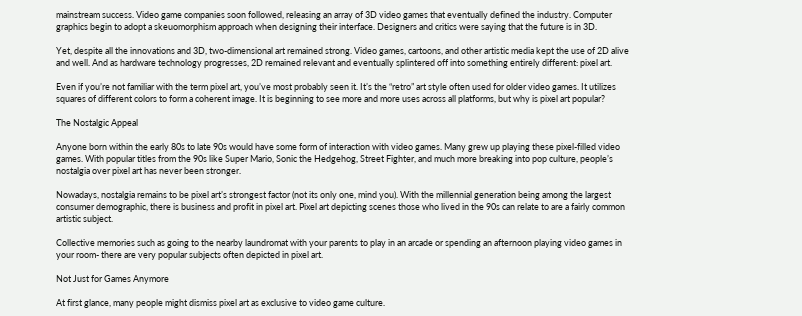mainstream success. Video game companies soon followed, releasing an array of 3D video games that eventually defined the industry. Computer graphics begin to adopt a skeuomorphism approach when designing their interface. Designers and critics were saying that the future is in 3D.

Yet, despite all the innovations and 3D, two-dimensional art remained strong. Video games, cartoons, and other artistic media kept the use of 2D alive and well. And as hardware technology progresses, 2D remained relevant and eventually splintered off into something entirely different: pixel art.

Even if you’re not familiar with the term pixel art, you’ve most probably seen it. It’s the “retro” art style often used for older video games. It utilizes squares of different colors to form a coherent image. It is beginning to see more and more uses across all platforms, but why is pixel art popular?

The Nostalgic Appeal

Anyone born within the early 80s to late 90s would have some form of interaction with video games. Many grew up playing these pixel-filled video games. With popular titles from the 90s like Super Mario, Sonic the Hedgehog, Street Fighter, and much more breaking into pop culture, people’s nostalgia over pixel art has never been stronger.

Nowadays, nostalgia remains to be pixel art’s strongest factor (not its only one, mind you). With the millennial generation being among the largest consumer demographic, there is business and profit in pixel art. Pixel art depicting scenes those who lived in the 90s can relate to are a fairly common artistic subject.

Collective memories such as going to the nearby laundromat with your parents to play in an arcade or spending an afternoon playing video games in your room- there are very popular subjects often depicted in pixel art.

Not Just for Games Anymore

At first glance, many people might dismiss pixel art as exclusive to video game culture.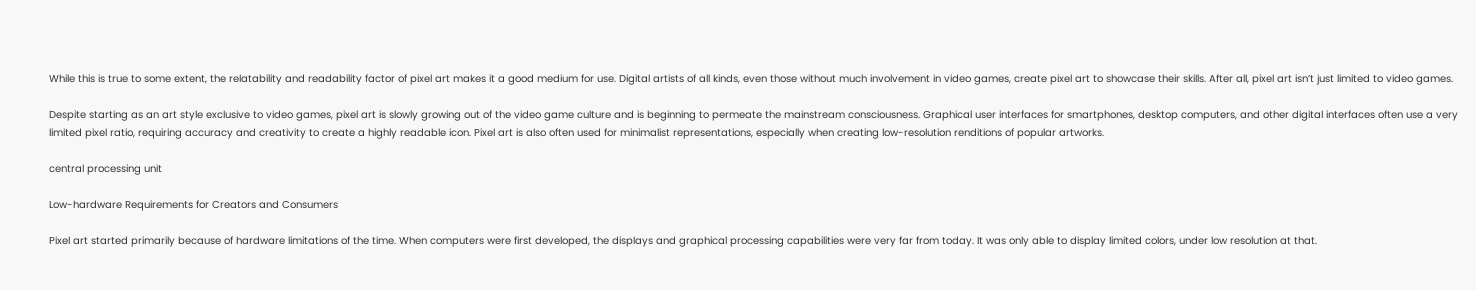While this is true to some extent, the relatability and readability factor of pixel art makes it a good medium for use. Digital artists of all kinds, even those without much involvement in video games, create pixel art to showcase their skills. After all, pixel art isn’t just limited to video games.

Despite starting as an art style exclusive to video games, pixel art is slowly growing out of the video game culture and is beginning to permeate the mainstream consciousness. Graphical user interfaces for smartphones, desktop computers, and other digital interfaces often use a very limited pixel ratio, requiring accuracy and creativity to create a highly readable icon. Pixel art is also often used for minimalist representations, especially when creating low-resolution renditions of popular artworks.

central processing unit

Low-hardware Requirements for Creators and Consumers

Pixel art started primarily because of hardware limitations of the time. When computers were first developed, the displays and graphical processing capabilities were very far from today. It was only able to display limited colors, under low resolution at that.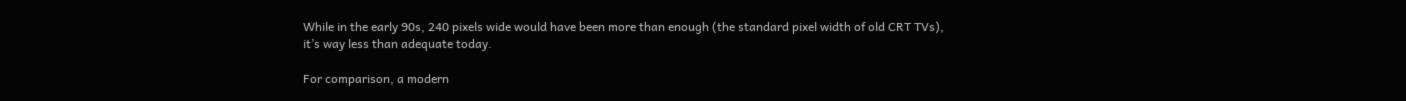While in the early 90s, 240 pixels wide would have been more than enough (the standard pixel width of old CRT TVs), it’s way less than adequate today.

For comparison, a modern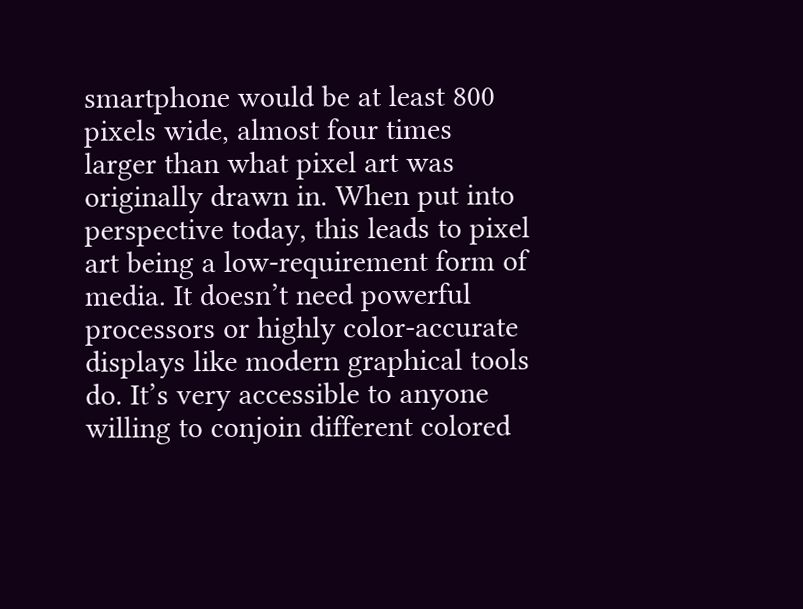smartphone would be at least 800 pixels wide, almost four times larger than what pixel art was originally drawn in. When put into perspective today, this leads to pixel art being a low-requirement form of media. It doesn’t need powerful processors or highly color-accurate displays like modern graphical tools do. It’s very accessible to anyone willing to conjoin different colored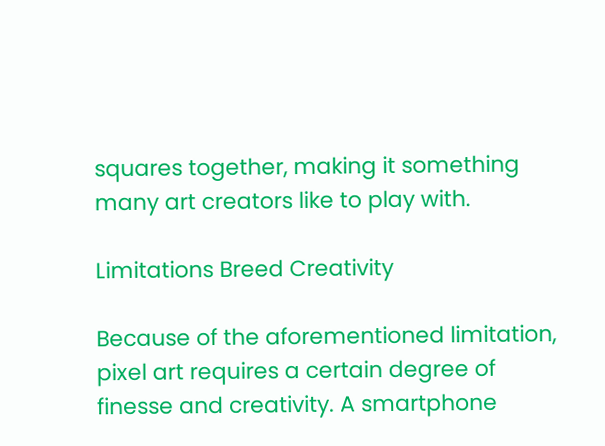squares together, making it something many art creators like to play with.

Limitations Breed Creativity

Because of the aforementioned limitation, pixel art requires a certain degree of finesse and creativity. A smartphone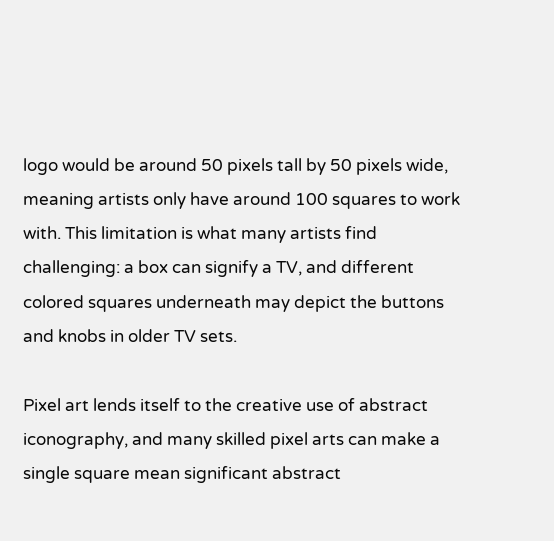logo would be around 50 pixels tall by 50 pixels wide, meaning artists only have around 100 squares to work with. This limitation is what many artists find challenging: a box can signify a TV, and different colored squares underneath may depict the buttons and knobs in older TV sets.

Pixel art lends itself to the creative use of abstract iconography, and many skilled pixel arts can make a single square mean significant abstract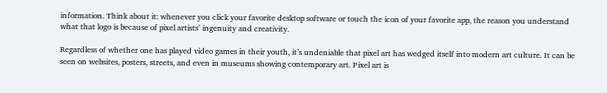information. Think about it: whenever you click your favorite desktop software or touch the icon of your favorite app, the reason you understand what that logo is because of pixel artists’ ingenuity and creativity.

Regardless of whether one has played video games in their youth, it’s undeniable that pixel art has wedged itself into modern art culture. It can be seen on websites, posters, streets, and even in museums showing contemporary art. Pixel art is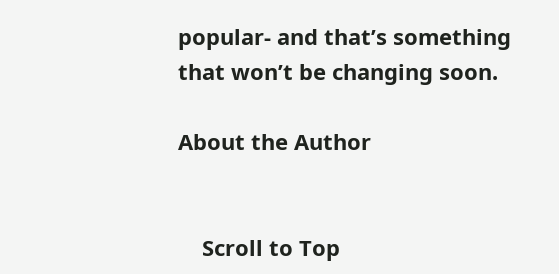popular- and that’s something that won’t be changing soon.

About the Author


    Scroll to Top